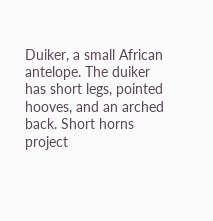Duiker, a small African antelope. The duiker has short legs, pointed hooves, and an arched back. Short horns project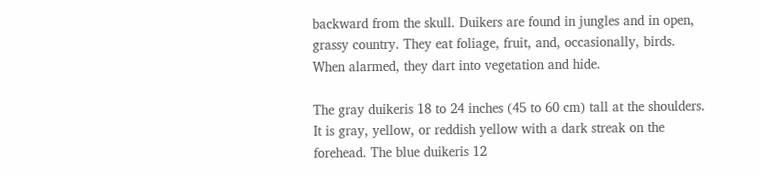backward from the skull. Duikers are found in jungles and in open, grassy country. They eat foliage, fruit, and, occasionally, birds. When alarmed, they dart into vegetation and hide.

The gray duikeris 18 to 24 inches (45 to 60 cm) tall at the shoulders. It is gray, yellow, or reddish yellow with a dark streak on the forehead. The blue duikeris 12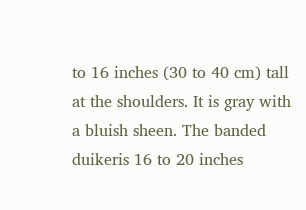to 16 inches (30 to 40 cm) tall at the shoulders. It is gray with a bluish sheen. The banded duikeris 16 to 20 inches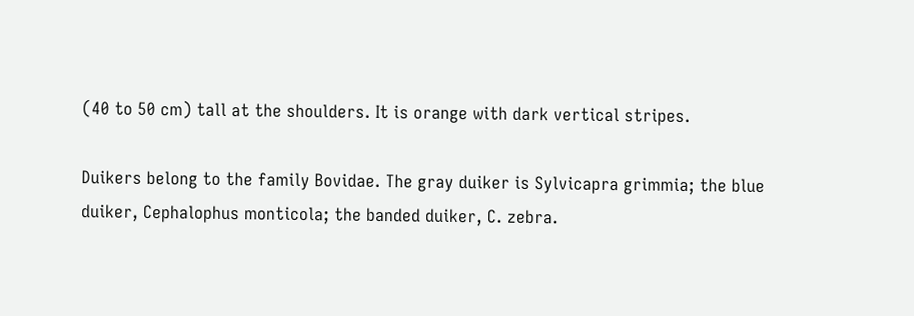(40 to 50 cm) tall at the shoulders. It is orange with dark vertical stripes.

Duikers belong to the family Bovidae. The gray duiker is Sylvicapra grimmia; the blue duiker, Cephalophus monticola; the banded duiker, C. zebra.